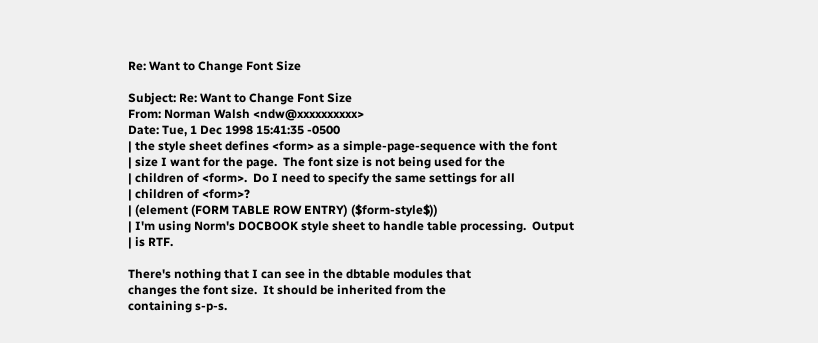Re: Want to Change Font Size

Subject: Re: Want to Change Font Size
From: Norman Walsh <ndw@xxxxxxxxxx>
Date: Tue, 1 Dec 1998 15:41:35 -0500
| the style sheet defines <form> as a simple-page-sequence with the font
| size I want for the page.  The font size is not being used for the
| children of <form>.  Do I need to specify the same settings for all
| children of <form>?
| (element (FORM TABLE ROW ENTRY) ($form-style$))
| I'm using Norm's DOCBOOK style sheet to handle table processing.  Output
| is RTF.

There's nothing that I can see in the dbtable modules that
changes the font size.  It should be inherited from the
containing s-p-s.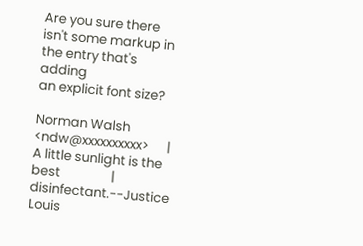Are you sure there isn't some markup in the entry that's adding
an explicit font size?

Norman Walsh <ndw@xxxxxxxxxx>      | A little sunlight is the best                 | disinfectant.--Justice Louis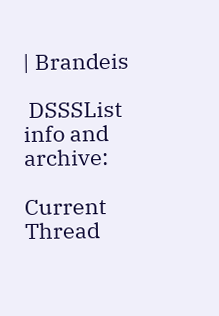| Brandeis

 DSSSList info and archive:

Current Thread